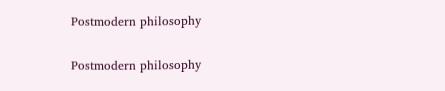Postmodern philosophy

Postmodern philosophy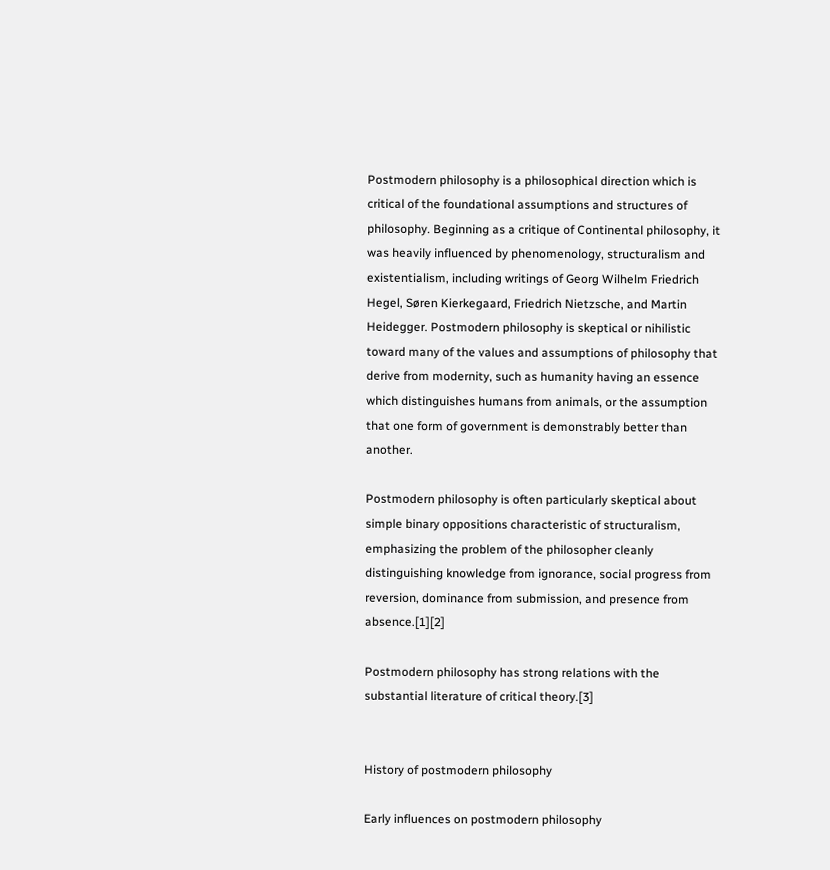Postmodern philosophy is a philosophical direction which is critical of the foundational assumptions and structures of philosophy. Beginning as a critique of Continental philosophy, it was heavily influenced by phenomenology, structuralism and existentialism, including writings of Georg Wilhelm Friedrich Hegel, Søren Kierkegaard, Friedrich Nietzsche, and Martin Heidegger. Postmodern philosophy is skeptical or nihilistic toward many of the values and assumptions of philosophy that derive from modernity, such as humanity having an essence which distinguishes humans from animals, or the assumption that one form of government is demonstrably better than another.

Postmodern philosophy is often particularly skeptical about simple binary oppositions characteristic of structuralism, emphasizing the problem of the philosopher cleanly distinguishing knowledge from ignorance, social progress from reversion, dominance from submission, and presence from absence.[1][2]

Postmodern philosophy has strong relations with the substantial literature of critical theory.[3]


History of postmodern philosophy

Early influences on postmodern philosophy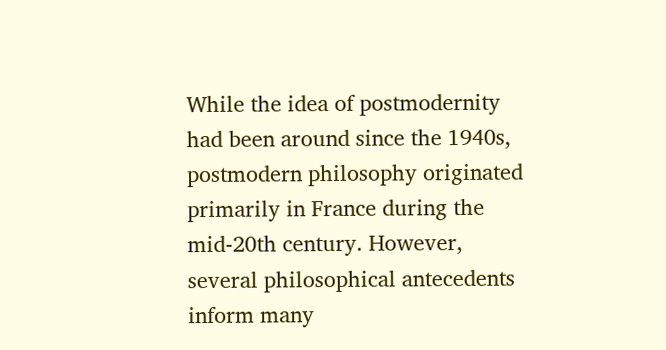While the idea of postmodernity had been around since the 1940s, postmodern philosophy originated primarily in France during the mid-20th century. However, several philosophical antecedents inform many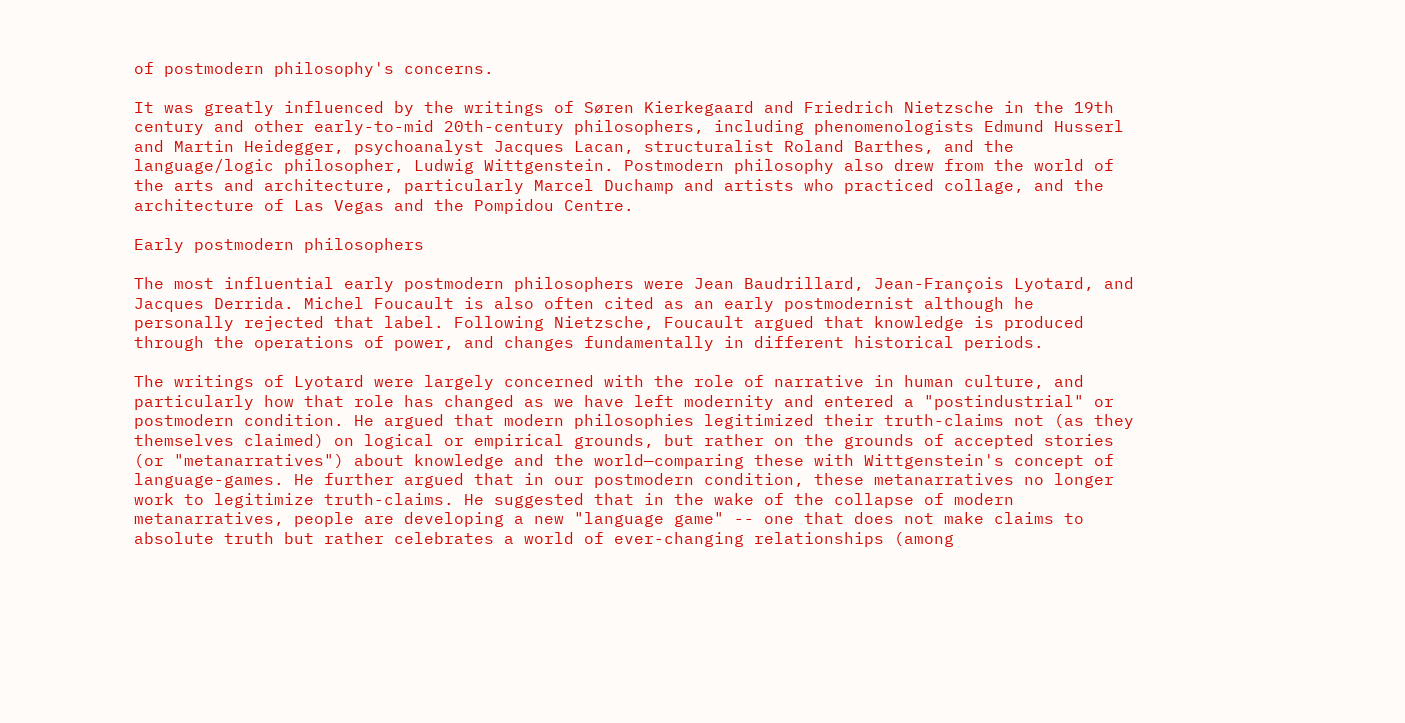of postmodern philosophy's concerns.

It was greatly influenced by the writings of Søren Kierkegaard and Friedrich Nietzsche in the 19th century and other early-to-mid 20th-century philosophers, including phenomenologists Edmund Husserl and Martin Heidegger, psychoanalyst Jacques Lacan, structuralist Roland Barthes, and the language/logic philosopher, Ludwig Wittgenstein. Postmodern philosophy also drew from the world of the arts and architecture, particularly Marcel Duchamp and artists who practiced collage, and the architecture of Las Vegas and the Pompidou Centre.

Early postmodern philosophers

The most influential early postmodern philosophers were Jean Baudrillard, Jean-François Lyotard, and Jacques Derrida. Michel Foucault is also often cited as an early postmodernist although he personally rejected that label. Following Nietzsche, Foucault argued that knowledge is produced through the operations of power, and changes fundamentally in different historical periods.

The writings of Lyotard were largely concerned with the role of narrative in human culture, and particularly how that role has changed as we have left modernity and entered a "postindustrial" or postmodern condition. He argued that modern philosophies legitimized their truth-claims not (as they themselves claimed) on logical or empirical grounds, but rather on the grounds of accepted stories (or "metanarratives") about knowledge and the world—comparing these with Wittgenstein's concept of language-games. He further argued that in our postmodern condition, these metanarratives no longer work to legitimize truth-claims. He suggested that in the wake of the collapse of modern metanarratives, people are developing a new "language game" -- one that does not make claims to absolute truth but rather celebrates a world of ever-changing relationships (among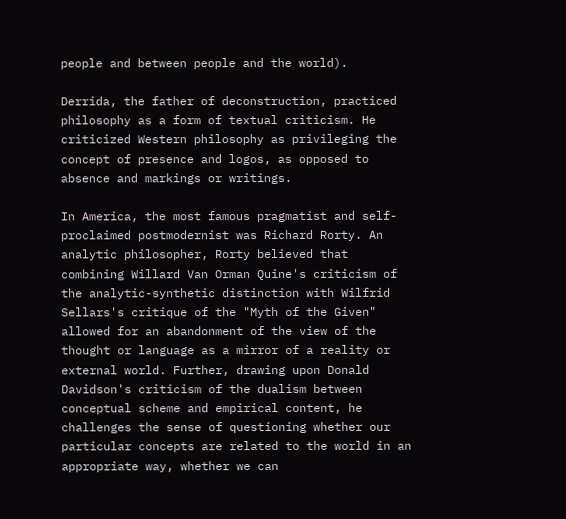people and between people and the world).

Derrida, the father of deconstruction, practiced philosophy as a form of textual criticism. He criticized Western philosophy as privileging the concept of presence and logos, as opposed to absence and markings or writings.

In America, the most famous pragmatist and self-proclaimed postmodernist was Richard Rorty. An analytic philosopher, Rorty believed that combining Willard Van Orman Quine's criticism of the analytic-synthetic distinction with Wilfrid Sellars's critique of the "Myth of the Given" allowed for an abandonment of the view of the thought or language as a mirror of a reality or external world. Further, drawing upon Donald Davidson's criticism of the dualism between conceptual scheme and empirical content, he challenges the sense of questioning whether our particular concepts are related to the world in an appropriate way, whether we can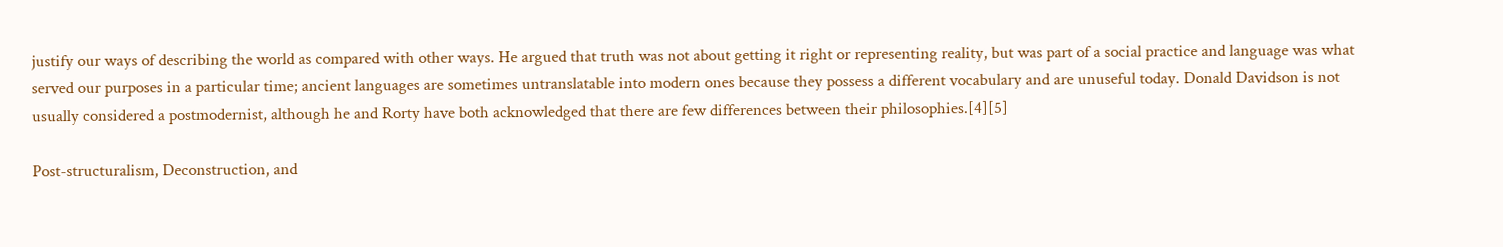justify our ways of describing the world as compared with other ways. He argued that truth was not about getting it right or representing reality, but was part of a social practice and language was what served our purposes in a particular time; ancient languages are sometimes untranslatable into modern ones because they possess a different vocabulary and are unuseful today. Donald Davidson is not usually considered a postmodernist, although he and Rorty have both acknowledged that there are few differences between their philosophies.[4][5]

Post-structuralism, Deconstruction, and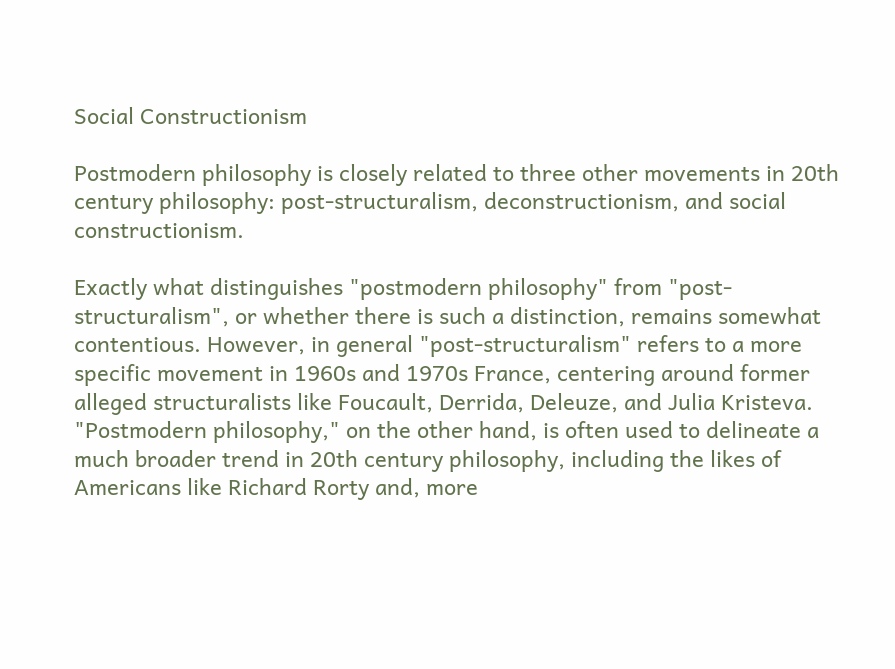Social Constructionism

Postmodern philosophy is closely related to three other movements in 20th century philosophy: post-structuralism, deconstructionism, and social constructionism.

Exactly what distinguishes "postmodern philosophy" from "post-structuralism", or whether there is such a distinction, remains somewhat contentious. However, in general "post-structuralism" refers to a more specific movement in 1960s and 1970s France, centering around former alleged structuralists like Foucault, Derrida, Deleuze, and Julia Kristeva. "Postmodern philosophy," on the other hand, is often used to delineate a much broader trend in 20th century philosophy, including the likes of Americans like Richard Rorty and, more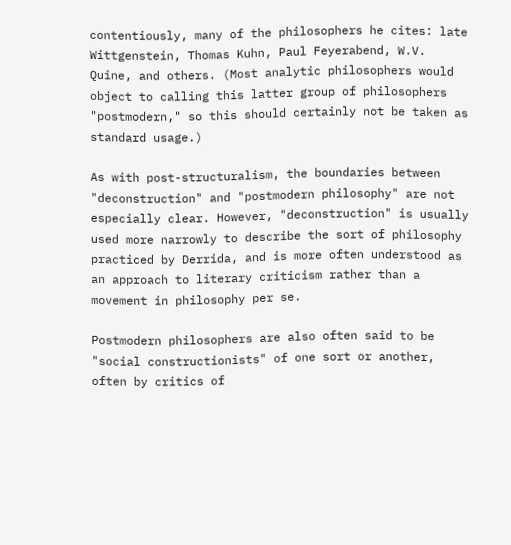contentiously, many of the philosophers he cites: late Wittgenstein, Thomas Kuhn, Paul Feyerabend, W.V. Quine, and others. (Most analytic philosophers would object to calling this latter group of philosophers "postmodern," so this should certainly not be taken as standard usage.)

As with post-structuralism, the boundaries between "deconstruction" and "postmodern philosophy" are not especially clear. However, "deconstruction" is usually used more narrowly to describe the sort of philosophy practiced by Derrida, and is more often understood as an approach to literary criticism rather than a movement in philosophy per se.

Postmodern philosophers are also often said to be "social constructionists" of one sort or another, often by critics of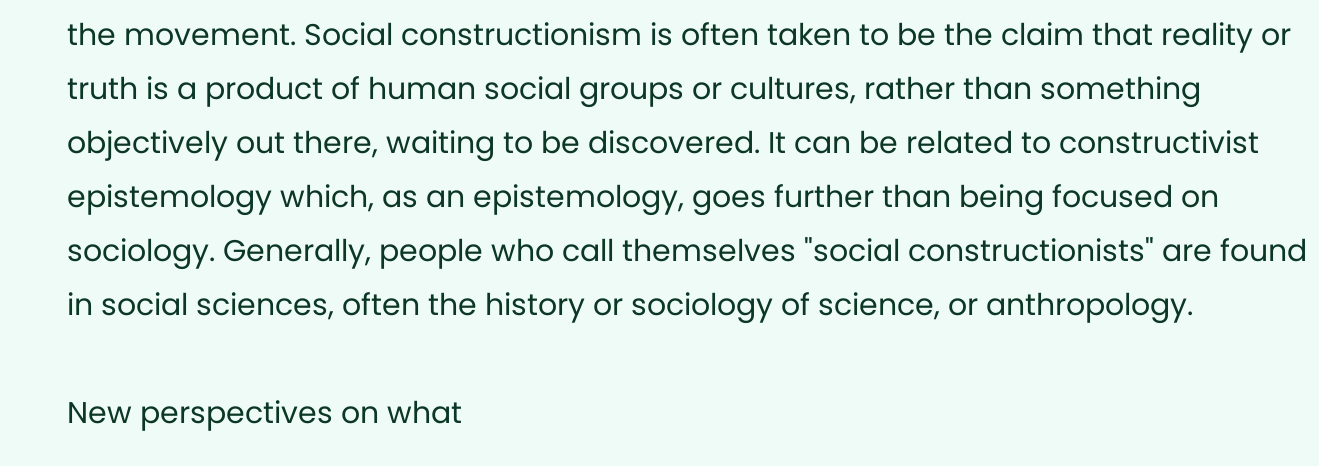the movement. Social constructionism is often taken to be the claim that reality or truth is a product of human social groups or cultures, rather than something objectively out there, waiting to be discovered. It can be related to constructivist epistemology which, as an epistemology, goes further than being focused on sociology. Generally, people who call themselves "social constructionists" are found in social sciences, often the history or sociology of science, or anthropology.

New perspectives on what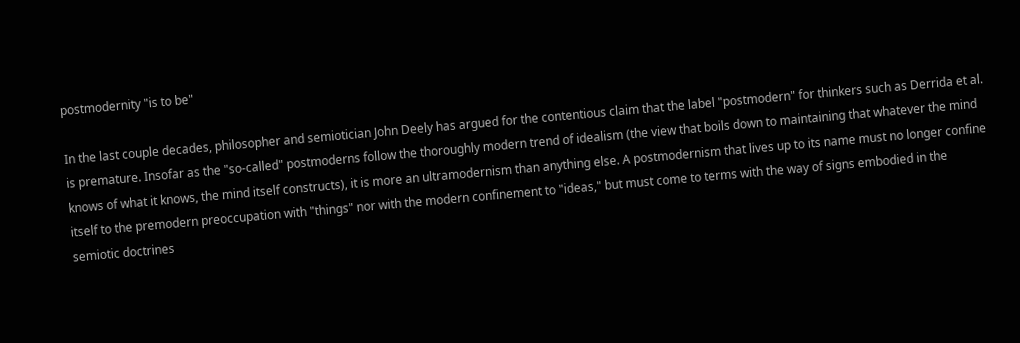postmodernity "is to be"

In the last couple decades, philosopher and semiotician John Deely has argued for the contentious claim that the label "postmodern" for thinkers such as Derrida et al. is premature. Insofar as the "so-called" postmoderns follow the thoroughly modern trend of idealism (the view that boils down to maintaining that whatever the mind knows of what it knows, the mind itself constructs), it is more an ultramodernism than anything else. A postmodernism that lives up to its name must no longer confine itself to the premodern preoccupation with "things" nor with the modern confinement to "ideas," but must come to terms with the way of signs embodied in the semiotic doctrines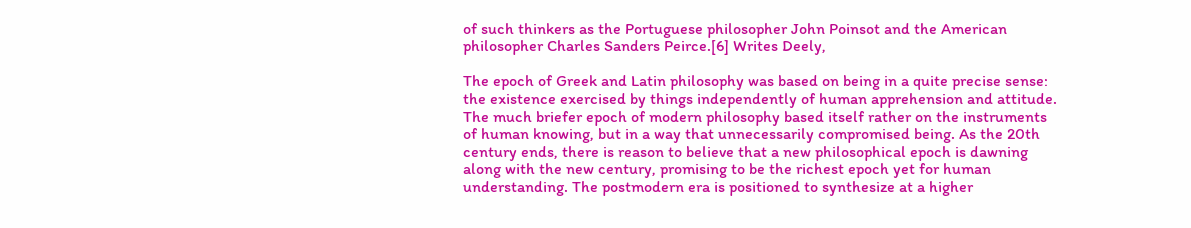of such thinkers as the Portuguese philosopher John Poinsot and the American philosopher Charles Sanders Peirce.[6] Writes Deely,

The epoch of Greek and Latin philosophy was based on being in a quite precise sense: the existence exercised by things independently of human apprehension and attitude. The much briefer epoch of modern philosophy based itself rather on the instruments of human knowing, but in a way that unnecessarily compromised being. As the 20th century ends, there is reason to believe that a new philosophical epoch is dawning along with the new century, promising to be the richest epoch yet for human understanding. The postmodern era is positioned to synthesize at a higher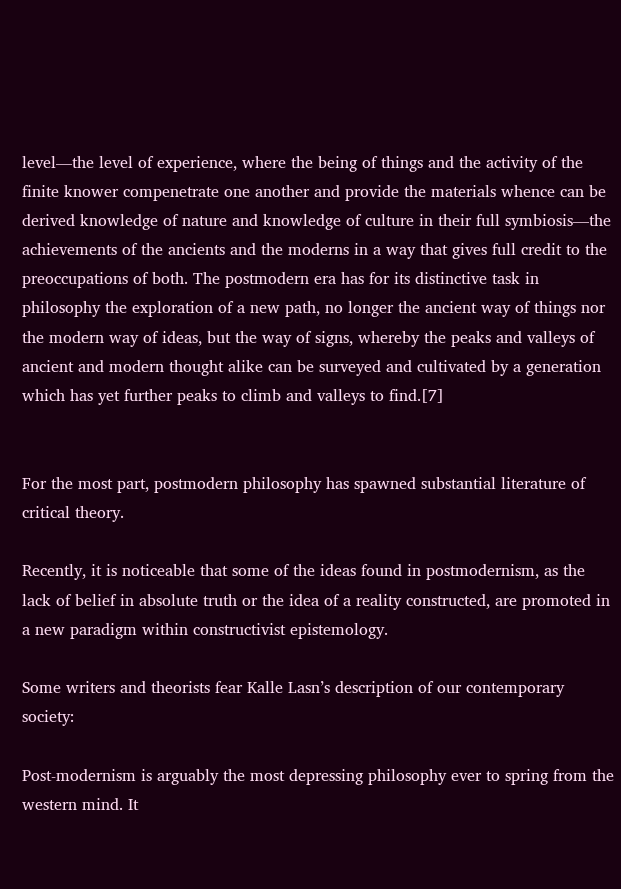level—the level of experience, where the being of things and the activity of the finite knower compenetrate one another and provide the materials whence can be derived knowledge of nature and knowledge of culture in their full symbiosis—the achievements of the ancients and the moderns in a way that gives full credit to the preoccupations of both. The postmodern era has for its distinctive task in philosophy the exploration of a new path, no longer the ancient way of things nor the modern way of ideas, but the way of signs, whereby the peaks and valleys of ancient and modern thought alike can be surveyed and cultivated by a generation which has yet further peaks to climb and valleys to find.[7]


For the most part, postmodern philosophy has spawned substantial literature of critical theory.

Recently, it is noticeable that some of the ideas found in postmodernism, as the lack of belief in absolute truth or the idea of a reality constructed, are promoted in a new paradigm within constructivist epistemology.

Some writers and theorists fear Kalle Lasn’s description of our contemporary society:

Post-modernism is arguably the most depressing philosophy ever to spring from the western mind. It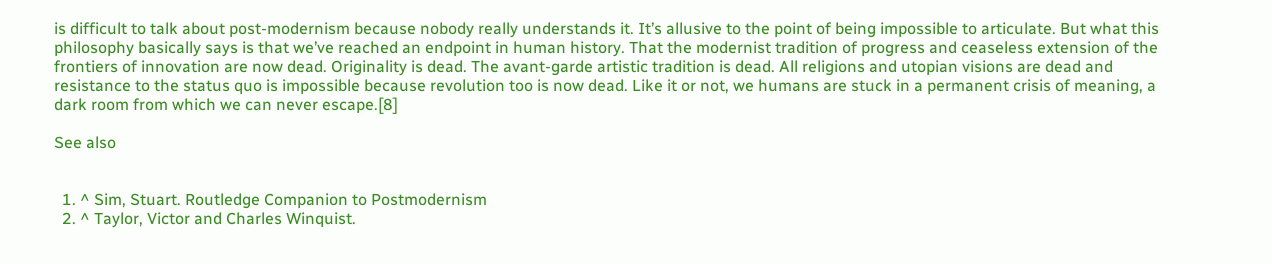is difficult to talk about post-modernism because nobody really understands it. It’s allusive to the point of being impossible to articulate. But what this philosophy basically says is that we’ve reached an endpoint in human history. That the modernist tradition of progress and ceaseless extension of the frontiers of innovation are now dead. Originality is dead. The avant-garde artistic tradition is dead. All religions and utopian visions are dead and resistance to the status quo is impossible because revolution too is now dead. Like it or not, we humans are stuck in a permanent crisis of meaning, a dark room from which we can never escape.[8]

See also


  1. ^ Sim, Stuart. Routledge Companion to Postmodernism
  2. ^ Taylor, Victor and Charles Winquist.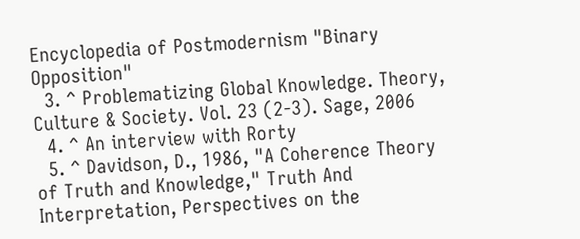Encyclopedia of Postmodernism "Binary Opposition"
  3. ^ Problematizing Global Knowledge. Theory, Culture & Society. Vol. 23 (2-3). Sage, 2006
  4. ^ An interview with Rorty
  5. ^ Davidson, D., 1986, "A Coherence Theory of Truth and Knowledge," Truth And Interpretation, Perspectives on the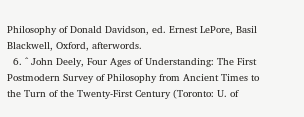Philosophy of Donald Davidson, ed. Ernest LePore, Basil Blackwell, Oxford, afterwords.
  6. ^ John Deely, Four Ages of Understanding: The First Postmodern Survey of Philosophy from Ancient Times to the Turn of the Twenty-First Century (Toronto: U. of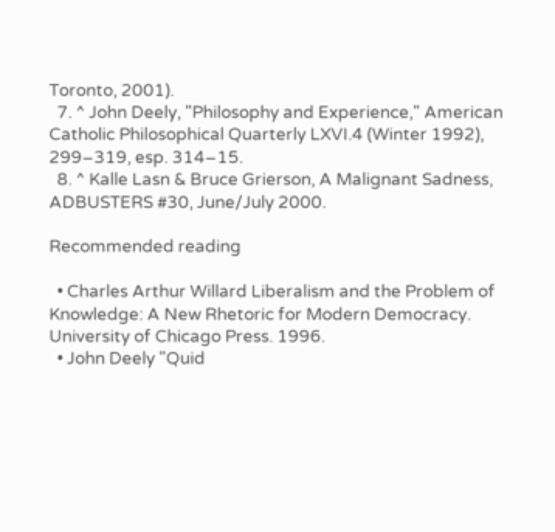Toronto, 2001).
  7. ^ John Deely, "Philosophy and Experience," American Catholic Philosophical Quarterly LXVI.4 (Winter 1992), 299–319, esp. 314–15.
  8. ^ Kalle Lasn & Bruce Grierson, A Malignant Sadness, ADBUSTERS #30, June/July 2000.

Recommended reading

  • Charles Arthur Willard Liberalism and the Problem of Knowledge: A New Rhetoric for Modern Democracy. University of Chicago Press. 1996.
  • John Deely "Quid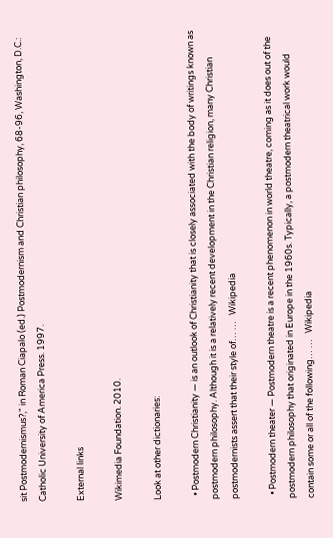sit Postmodernismus?," in Roman Ciapalo (ed.) Postmodernism and Christian philosophy, 68-96, Washington, D.C.: Catholic University of America Press. 1997.

External links

Wikimedia Foundation. 2010.

Look at other dictionaries:

  • Postmodern Christianity — is an outlook of Christianity that is closely associated with the body of writings known as postmodern philosophy. Although it is a relatively recent development in the Christian religion, many Christian postmodernists assert that their style of… …   Wikipedia

  • Postmodern theater — Postmodern theatre is a recent phenomenon in world theatre, coming as it does out of the postmodern philosophy that originated in Europe in the 1960s. Typically, a postmodern theatrical work would contain some or all of the following… …   Wikipedia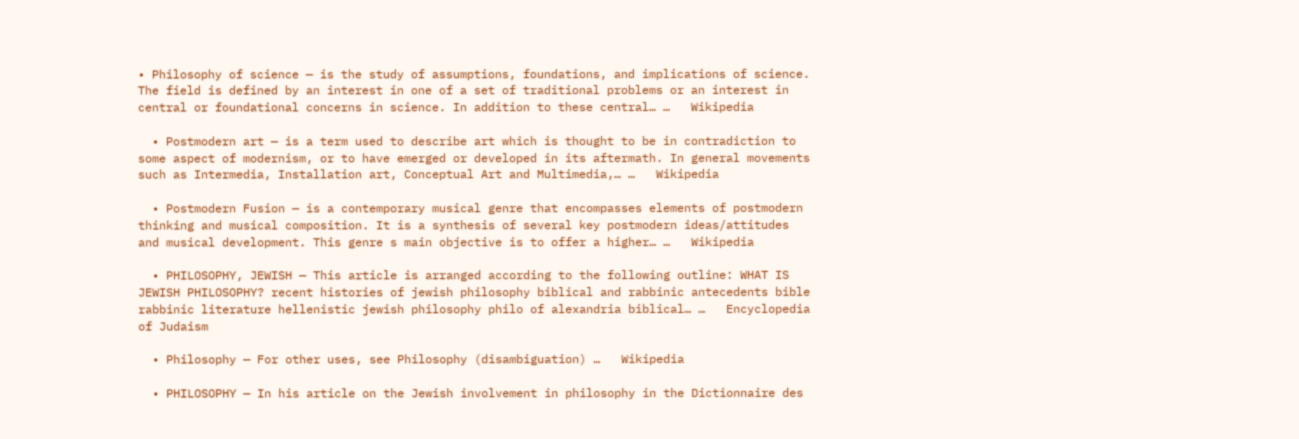• Philosophy of science — is the study of assumptions, foundations, and implications of science. The field is defined by an interest in one of a set of traditional problems or an interest in central or foundational concerns in science. In addition to these central… …   Wikipedia

  • Postmodern art — is a term used to describe art which is thought to be in contradiction to some aspect of modernism, or to have emerged or developed in its aftermath. In general movements such as Intermedia, Installation art, Conceptual Art and Multimedia,… …   Wikipedia

  • Postmodern Fusion — is a contemporary musical genre that encompasses elements of postmodern thinking and musical composition. It is a synthesis of several key postmodern ideas/attitudes and musical development. This genre s main objective is to offer a higher… …   Wikipedia

  • PHILOSOPHY, JEWISH — This article is arranged according to the following outline: WHAT IS JEWISH PHILOSOPHY? recent histories of jewish philosophy biblical and rabbinic antecedents bible rabbinic literature hellenistic jewish philosophy philo of alexandria biblical… …   Encyclopedia of Judaism

  • Philosophy — For other uses, see Philosophy (disambiguation) …   Wikipedia

  • PHILOSOPHY — In his article on the Jewish involvement in philosophy in the Dictionnaire des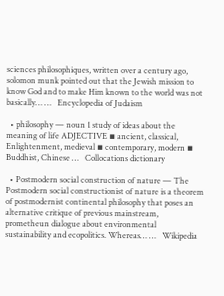sciences philosophiques, written over a century ago, solomon munk pointed out that the Jewish mission to know God and to make Him known to the world was not basically… …   Encyclopedia of Judaism

  • philosophy — noun 1 study of ideas about the meaning of life ADJECTIVE ▪ ancient, classical, Enlightenment, medieval ▪ contemporary, modern ▪ Buddhist, Chinese …   Collocations dictionary

  • Postmodern social construction of nature — The Postmodern social constructionist of nature is a theorem of postmodernist continental philosophy that poses an alternative critique of previous mainstream, prometheun dialogue about environmental sustainability and ecopolitics. Whereas… …   Wikipedia